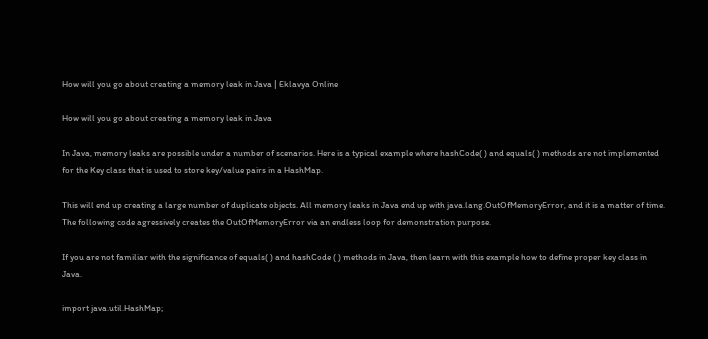How will you go about creating a memory leak in Java | Eklavya Online

How will you go about creating a memory leak in Java

In Java, memory leaks are possible under a number of scenarios. Here is a typical example where hashCode( ) and equals( ) methods are not implemented for the Key class that is used to store key/value pairs in a HashMap.

This will end up creating a large number of duplicate objects. All memory leaks in Java end up with java.lang.OutOfMemoryError, and it is a matter of time. The following code agressively creates the OutOfMemoryError via an endless loop for demonstration purpose.

If you are not familiar with the significance of equals( ) and hashCode ( ) methods in Java, then learn with this example how to define proper key class in Java.

import java.util.HashMap;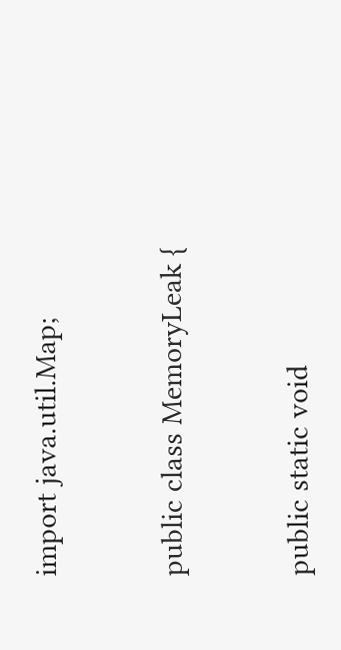import java.util.Map;


public class MemoryLeak {


public static void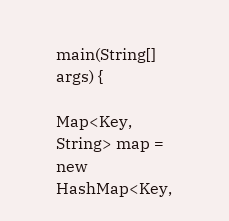main(String[] args) {

Map<Key, String> map = new HashMap<Key,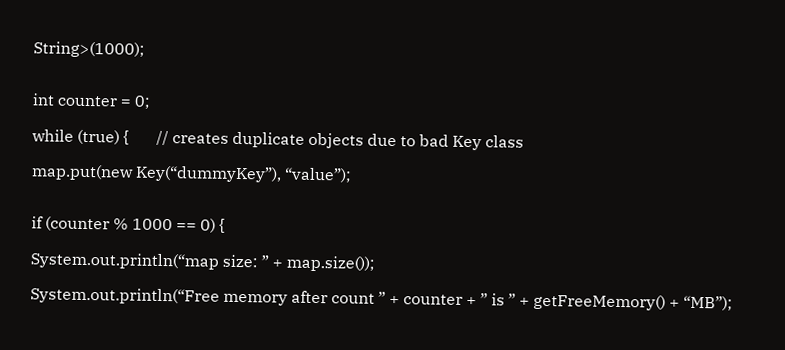String>(1000);


int counter = 0;

while (true) {       // creates duplicate objects due to bad Key class

map.put(new Key(“dummyKey”), “value”);


if (counter % 1000 == 0) {

System.out.println(“map size: ” + map.size());

System.out.println(“Free memory after count ” + counter + ” is ” + getFreeMemory() + “MB”);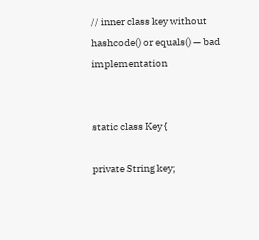// inner class key without hashcode() or equals() — bad implementation


static class Key {

private String key;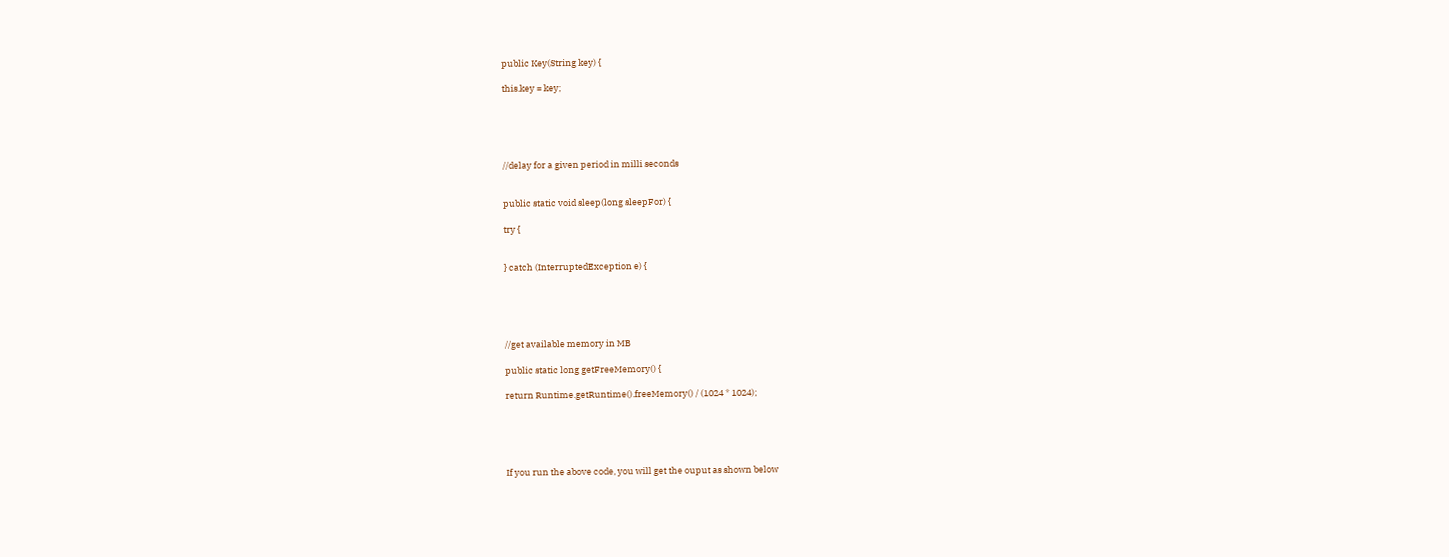public Key(String key) {

this.key = key;





//delay for a given period in milli seconds


public static void sleep(long sleepFor) {

try {


} catch (InterruptedException e) {





//get available memory in MB

public static long getFreeMemory() {

return Runtime.getRuntime().freeMemory() / (1024 * 1024);





If you run the above code, you will get the ouput as shown below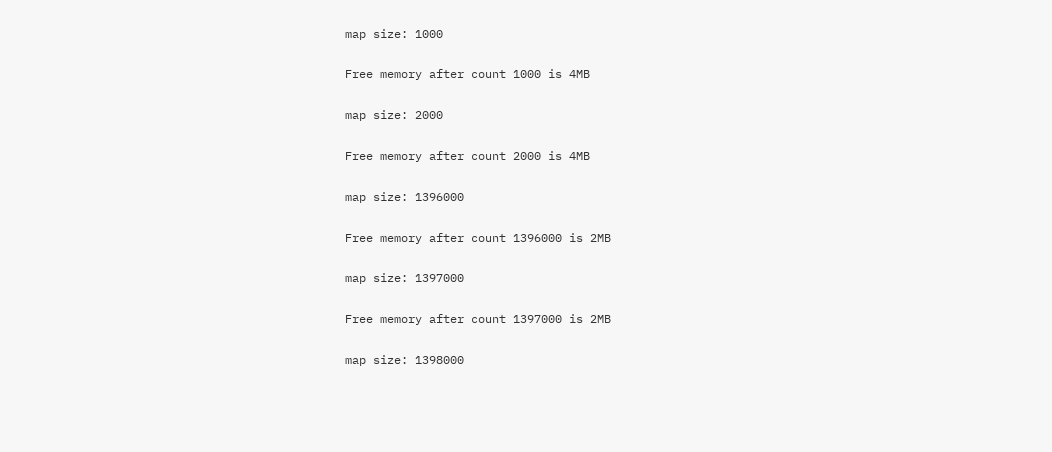map size: 1000

Free memory after count 1000 is 4MB

map size: 2000

Free memory after count 2000 is 4MB

map size: 1396000

Free memory after count 1396000 is 2MB

map size: 1397000

Free memory after count 1397000 is 2MB

map size: 1398000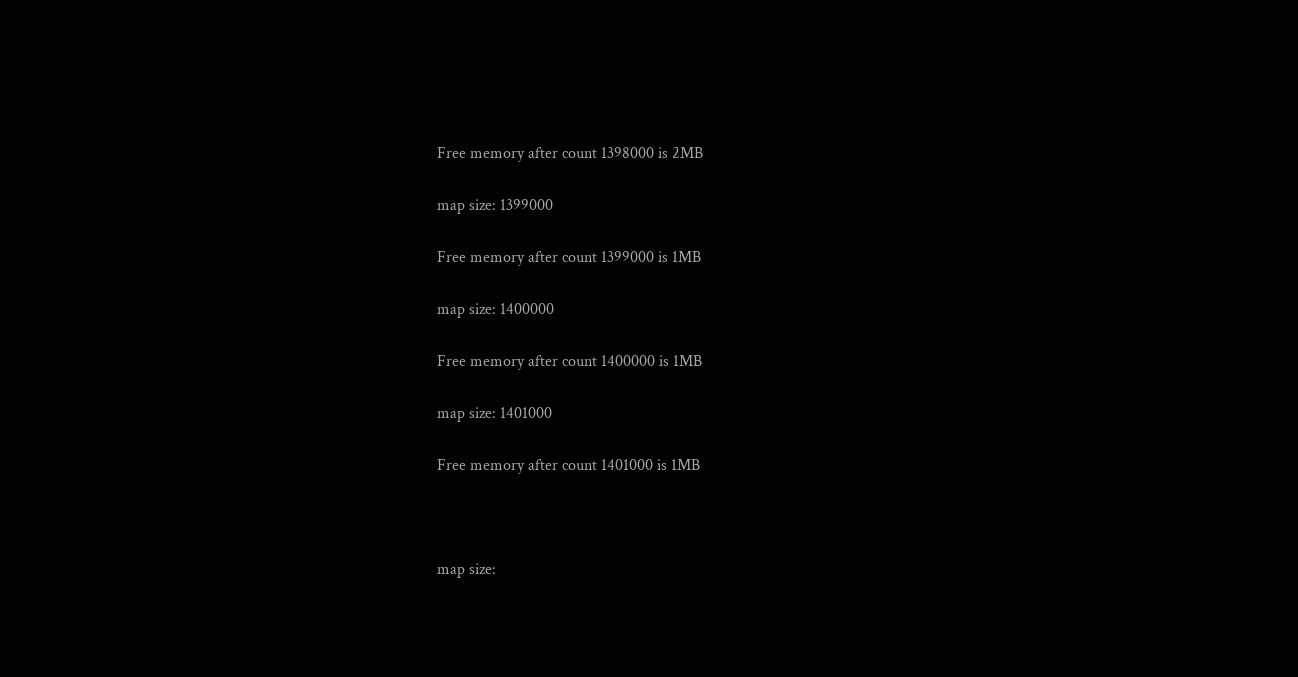Free memory after count 1398000 is 2MB

map size: 1399000

Free memory after count 1399000 is 1MB

map size: 1400000

Free memory after count 1400000 is 1MB

map size: 1401000

Free memory after count 1401000 is 1MB



map size: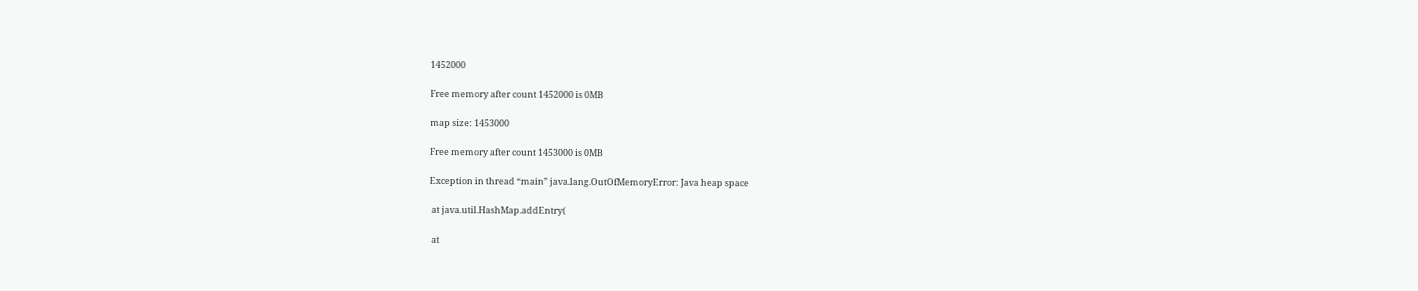1452000

Free memory after count 1452000 is 0MB

map size: 1453000

Free memory after count 1453000 is 0MB

Exception in thread “main” java.lang.OutOfMemoryError: Java heap space

 at java.util.HashMap.addEntry(

 at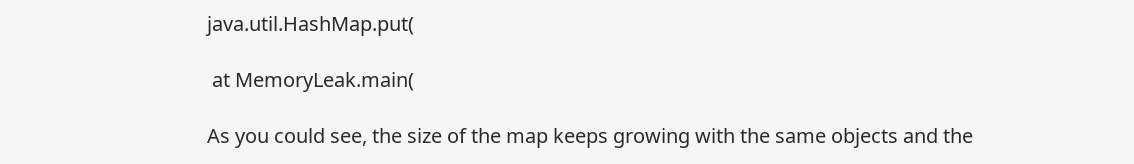java.util.HashMap.put(

 at MemoryLeak.main(

As you could see, the size of the map keeps growing with the same objects and the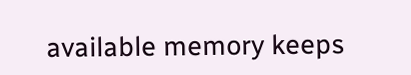available memory keeps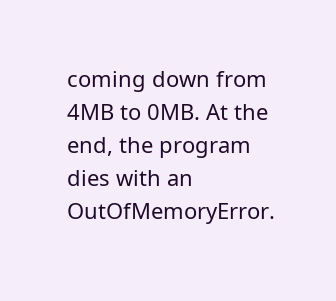coming down from 4MB to 0MB. At the end, the program dies with an OutOfMemoryError.